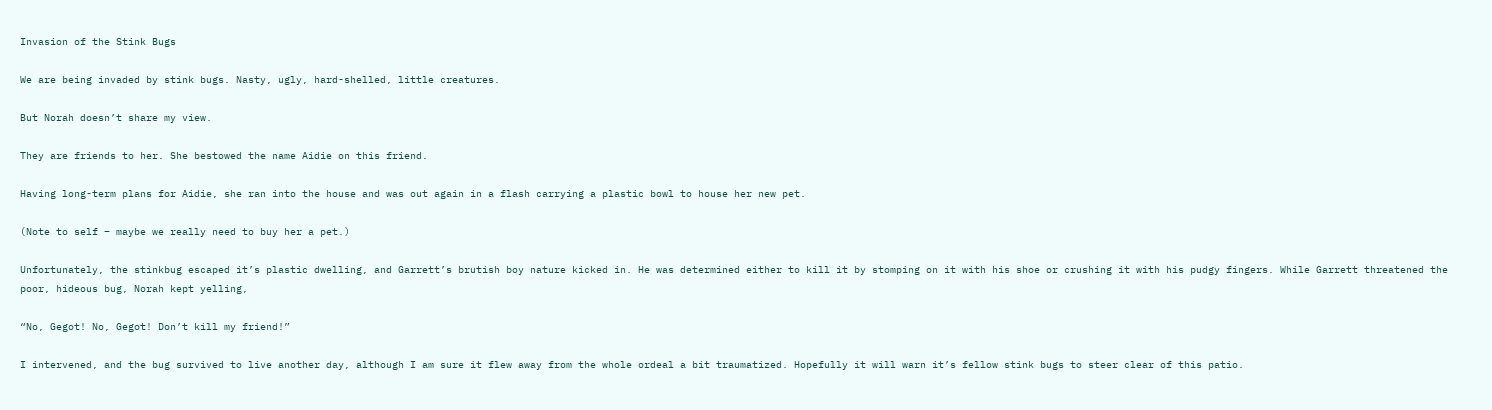Invasion of the Stink Bugs

We are being invaded by stink bugs. Nasty, ugly, hard-shelled, little creatures.

But Norah doesn’t share my view.

They are friends to her. She bestowed the name Aidie on this friend.

Having long-term plans for Aidie, she ran into the house and was out again in a flash carrying a plastic bowl to house her new pet.

(Note to self – maybe we really need to buy her a pet.)

Unfortunately, the stinkbug escaped it’s plastic dwelling, and Garrett’s brutish boy nature kicked in. He was determined either to kill it by stomping on it with his shoe or crushing it with his pudgy fingers. While Garrett threatened the poor, hideous bug, Norah kept yelling,

“No, Gegot! No, Gegot! Don’t kill my friend!”

I intervened, and the bug survived to live another day, although I am sure it flew away from the whole ordeal a bit traumatized. Hopefully it will warn it’s fellow stink bugs to steer clear of this patio.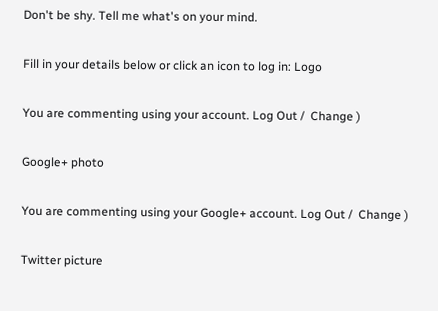Don't be shy. Tell me what's on your mind.

Fill in your details below or click an icon to log in: Logo

You are commenting using your account. Log Out /  Change )

Google+ photo

You are commenting using your Google+ account. Log Out /  Change )

Twitter picture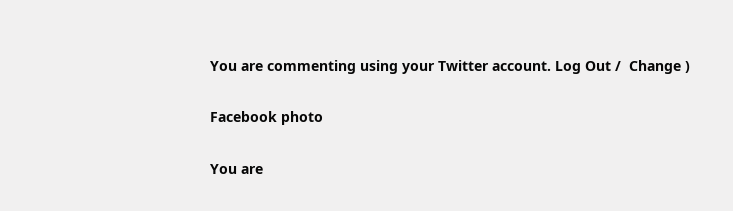You are commenting using your Twitter account. Log Out /  Change )

Facebook photo

You are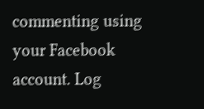commenting using your Facebook account. Log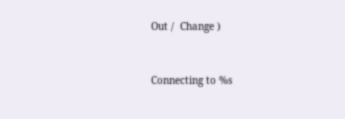Out /  Change )


Connecting to %s